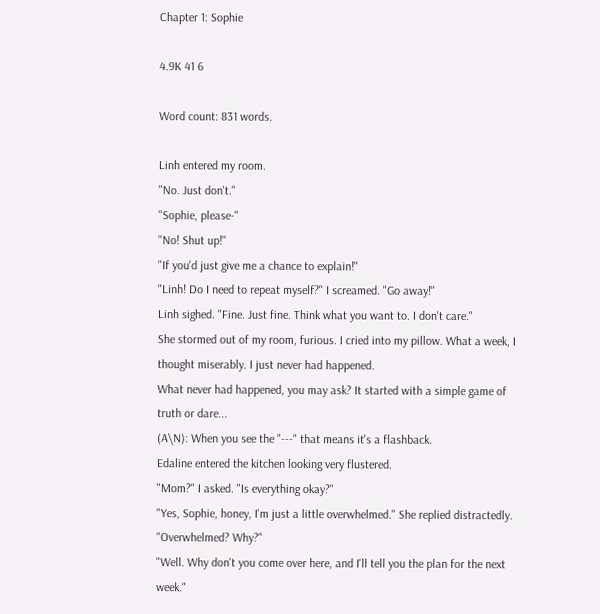Chapter 1: Sophie

4.9K 41 6

Word count: 831 words.

Linh entered my room.
"No. Just don't."
"Sophie, please-"
"No! Shut up!"
"If you'd just give me a chance to explain!"
"Linh! Do I need to repeat myself?" I screamed. "Go away!"
Linh sighed. "Fine. Just fine. Think what you want to. I don't care."
She stormed out of my room, furious. I cried into my pillow. What a week, I thought miserably. I just never had happened.
What never had happened, you may ask? It started with a simple game of truth or dare...
(A\N): When you see the "---" that means it's a flashback.
Edaline entered the kitchen looking very flustered.
"Mom?" I asked. "Is everything okay?"
"Yes, Sophie, honey, I'm just a little overwhelmed." She replied distractedly.
"Overwhelmed? Why?"
"Well. Why don't you come over here, and I'll tell you the plan for the next week."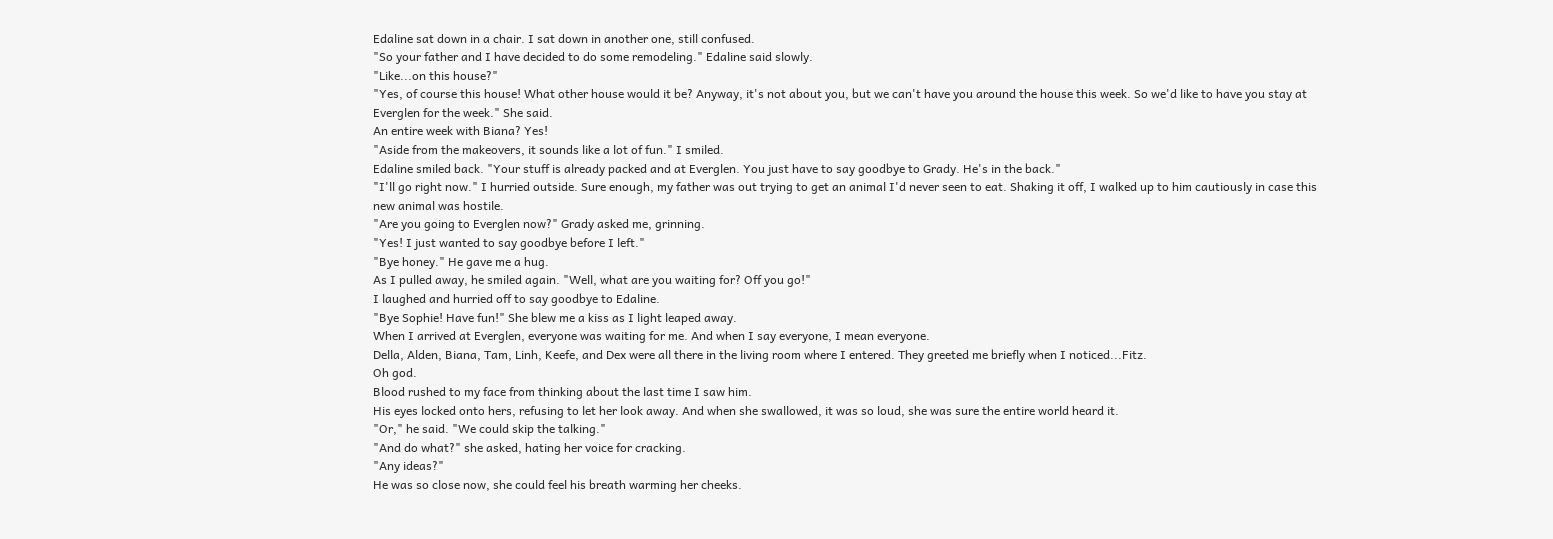Edaline sat down in a chair. I sat down in another one, still confused.
"So your father and I have decided to do some remodeling." Edaline said slowly.
"Like...on this house?"
"Yes, of course this house! What other house would it be? Anyway, it's not about you, but we can't have you around the house this week. So we'd like to have you stay at Everglen for the week." She said.
An entire week with Biana? Yes!
"Aside from the makeovers, it sounds like a lot of fun." I smiled.
Edaline smiled back. "Your stuff is already packed and at Everglen. You just have to say goodbye to Grady. He's in the back."
"I'll go right now." I hurried outside. Sure enough, my father was out trying to get an animal I'd never seen to eat. Shaking it off, I walked up to him cautiously in case this new animal was hostile.
"Are you going to Everglen now?" Grady asked me, grinning.
"Yes! I just wanted to say goodbye before I left."
"Bye honey." He gave me a hug.
As I pulled away, he smiled again. "Well, what are you waiting for? Off you go!"
I laughed and hurried off to say goodbye to Edaline.
"Bye Sophie! Have fun!" She blew me a kiss as I light leaped away.
When I arrived at Everglen, everyone was waiting for me. And when I say everyone, I mean everyone.
Della, Alden, Biana, Tam, Linh, Keefe, and Dex were all there in the living room where I entered. They greeted me briefly when I noticed...Fitz.
Oh god.
Blood rushed to my face from thinking about the last time I saw him.
His eyes locked onto hers, refusing to let her look away. And when she swallowed, it was so loud, she was sure the entire world heard it.
"Or," he said. "We could skip the talking."
"And do what?" she asked, hating her voice for cracking.
"Any ideas?"
He was so close now, she could feel his breath warming her cheeks.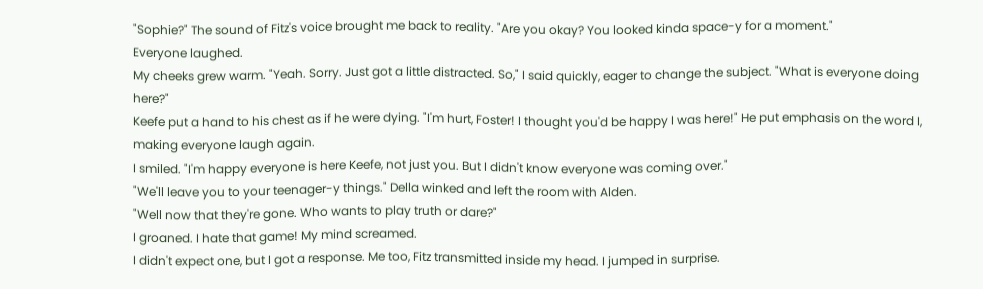"Sophie?" The sound of Fitz's voice brought me back to reality. "Are you okay? You looked kinda space-y for a moment."
Everyone laughed.
My cheeks grew warm. "Yeah. Sorry. Just got a little distracted. So," I said quickly, eager to change the subject. "What is everyone doing here?"
Keefe put a hand to his chest as if he were dying. "I'm hurt, Foster! I thought you'd be happy I was here!" He put emphasis on the word I, making everyone laugh again.
I smiled. "I'm happy everyone is here Keefe, not just you. But I didn't know everyone was coming over."
"We'll leave you to your teenager-y things." Della winked and left the room with Alden.
"Well now that they're gone. Who wants to play truth or dare?"
I groaned. I hate that game! My mind screamed.
I didn't expect one, but I got a response. Me too, Fitz transmitted inside my head. I jumped in surprise.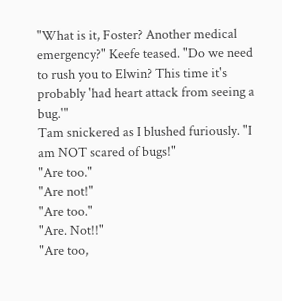"What is it, Foster? Another medical emergency?" Keefe teased. "Do we need to rush you to Elwin? This time it's probably 'had heart attack from seeing a bug.'"
Tam snickered as I blushed furiously. "I am NOT scared of bugs!"
"Are too."
"Are not!"
"Are too."
"Are. Not!!"
"Are too,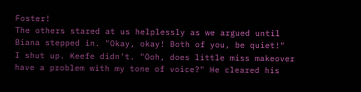Foster!
The others stared at us helplessly as we argued until Biana stepped in. "Okay, okay! Both of you, be quiet!"
I shut up. Keefe didn't. "Ooh, does little miss makeover have a problem with my tone of voice?" He cleared his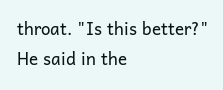throat. "Is this better?" He said in the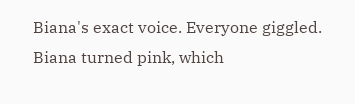Biana's exact voice. Everyone giggled.
Biana turned pink, which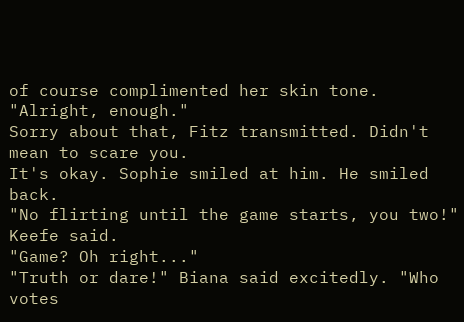of course complimented her skin tone. "Alright, enough."
Sorry about that, Fitz transmitted. Didn't mean to scare you.
It's okay. Sophie smiled at him. He smiled back.
"No flirting until the game starts, you two!" Keefe said.
"Game? Oh right..."
"Truth or dare!" Biana said excitedly. "Who votes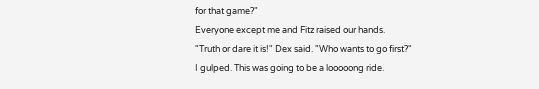for that game?"
Everyone except me and Fitz raised our hands.
"Truth or dare it is!" Dex said. "Who wants to go first?"
I gulped. This was going to be a looooong ride.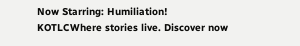Now Starring: Humiliation! KOTLCWhere stories live. Discover now